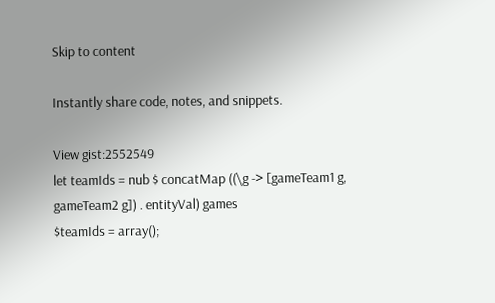Skip to content

Instantly share code, notes, and snippets.

View gist:2552549
let teamIds = nub $ concatMap ((\g -> [gameTeam1 g, gameTeam2 g]) . entityVal) games
$teamIds = array();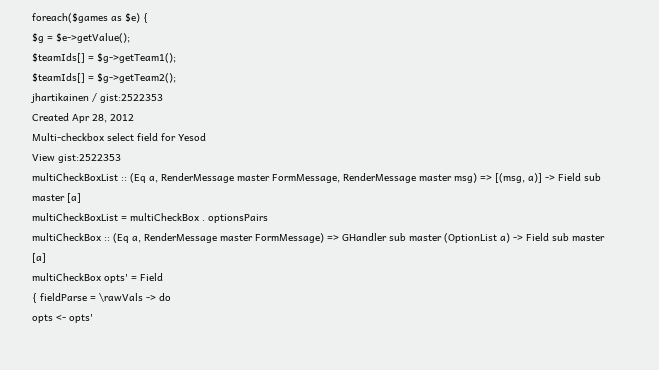foreach($games as $e) {
$g = $e->getValue();
$teamIds[] = $g->getTeam1();
$teamIds[] = $g->getTeam2();
jhartikainen / gist:2522353
Created Apr 28, 2012
Multi-checkbox select field for Yesod
View gist:2522353
multiCheckBoxList :: (Eq a, RenderMessage master FormMessage, RenderMessage master msg) => [(msg, a)] -> Field sub master [a]
multiCheckBoxList = multiCheckBox . optionsPairs
multiCheckBox :: (Eq a, RenderMessage master FormMessage) => GHandler sub master (OptionList a) -> Field sub master [a]
multiCheckBox opts' = Field
{ fieldParse = \rawVals -> do
opts <- opts'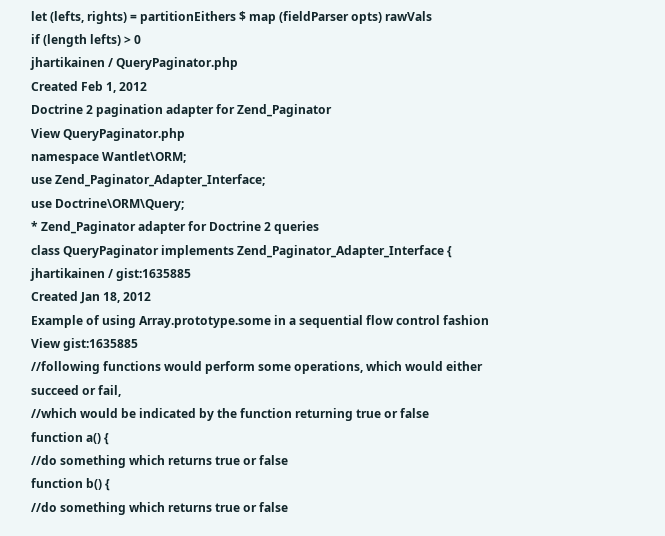let (lefts, rights) = partitionEithers $ map (fieldParser opts) rawVals
if (length lefts) > 0
jhartikainen / QueryPaginator.php
Created Feb 1, 2012
Doctrine 2 pagination adapter for Zend_Paginator
View QueryPaginator.php
namespace Wantlet\ORM;
use Zend_Paginator_Adapter_Interface;
use Doctrine\ORM\Query;
* Zend_Paginator adapter for Doctrine 2 queries
class QueryPaginator implements Zend_Paginator_Adapter_Interface {
jhartikainen / gist:1635885
Created Jan 18, 2012
Example of using Array.prototype.some in a sequential flow control fashion
View gist:1635885
//following functions would perform some operations, which would either succeed or fail,
//which would be indicated by the function returning true or false
function a() {
//do something which returns true or false
function b() {
//do something which returns true or false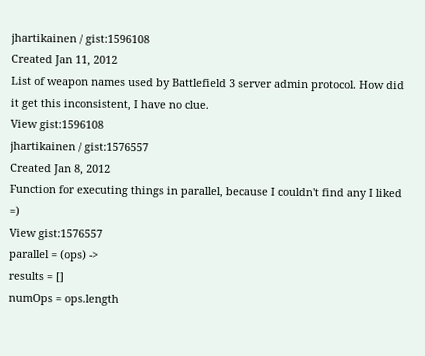jhartikainen / gist:1596108
Created Jan 11, 2012
List of weapon names used by Battlefield 3 server admin protocol. How did it get this inconsistent, I have no clue.
View gist:1596108
jhartikainen / gist:1576557
Created Jan 8, 2012
Function for executing things in parallel, because I couldn't find any I liked =)
View gist:1576557
parallel = (ops) ->
results = []
numOps = ops.length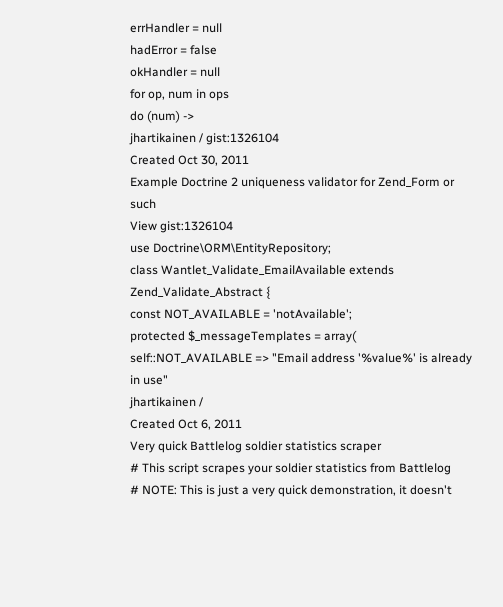errHandler = null
hadError = false
okHandler = null
for op, num in ops
do (num) ->
jhartikainen / gist:1326104
Created Oct 30, 2011
Example Doctrine 2 uniqueness validator for Zend_Form or such
View gist:1326104
use Doctrine\ORM\EntityRepository;
class Wantlet_Validate_EmailAvailable extends Zend_Validate_Abstract {
const NOT_AVAILABLE = 'notAvailable';
protected $_messageTemplates = array(
self::NOT_AVAILABLE => "Email address '%value%' is already in use"
jhartikainen /
Created Oct 6, 2011
Very quick Battlelog soldier statistics scraper
# This script scrapes your soldier statistics from Battlelog
# NOTE: This is just a very quick demonstration, it doesn't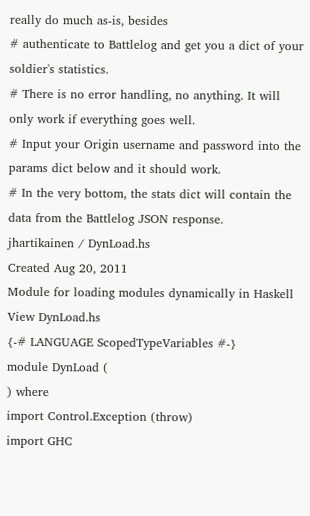really do much as-is, besides
# authenticate to Battlelog and get you a dict of your soldier's statistics.
# There is no error handling, no anything. It will only work if everything goes well.
# Input your Origin username and password into the params dict below and it should work.
# In the very bottom, the stats dict will contain the data from the Battlelog JSON response.
jhartikainen / DynLoad.hs
Created Aug 20, 2011
Module for loading modules dynamically in Haskell
View DynLoad.hs
{-# LANGUAGE ScopedTypeVariables #-}
module DynLoad (
) where
import Control.Exception (throw)
import GHC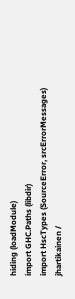hiding (loadModule)
import GHC.Paths (libdir)
import HscTypes (SourceError, srcErrorMessages)
jhartikainen /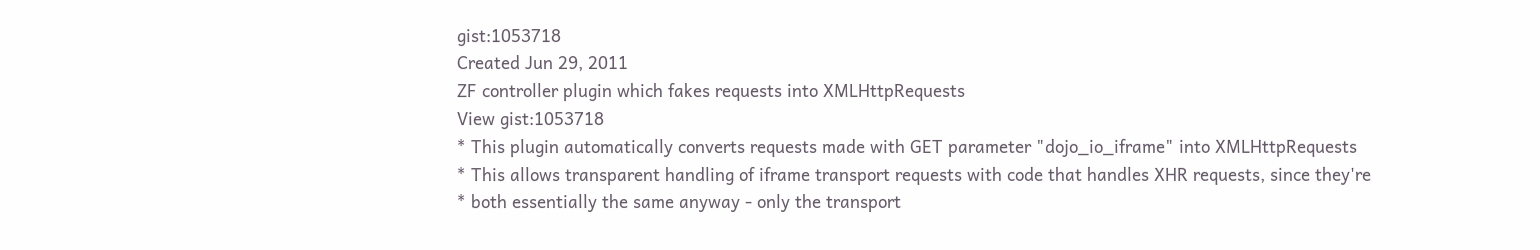gist:1053718
Created Jun 29, 2011
ZF controller plugin which fakes requests into XMLHttpRequests
View gist:1053718
* This plugin automatically converts requests made with GET parameter "dojo_io_iframe" into XMLHttpRequests
* This allows transparent handling of iframe transport requests with code that handles XHR requests, since they're
* both essentially the same anyway - only the transport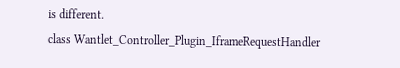is different.
class Wantlet_Controller_Plugin_IframeRequestHandler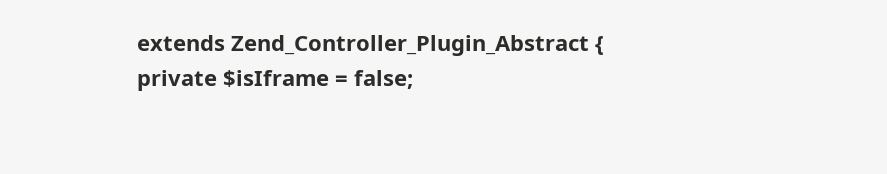extends Zend_Controller_Plugin_Abstract {
private $isIframe = false;